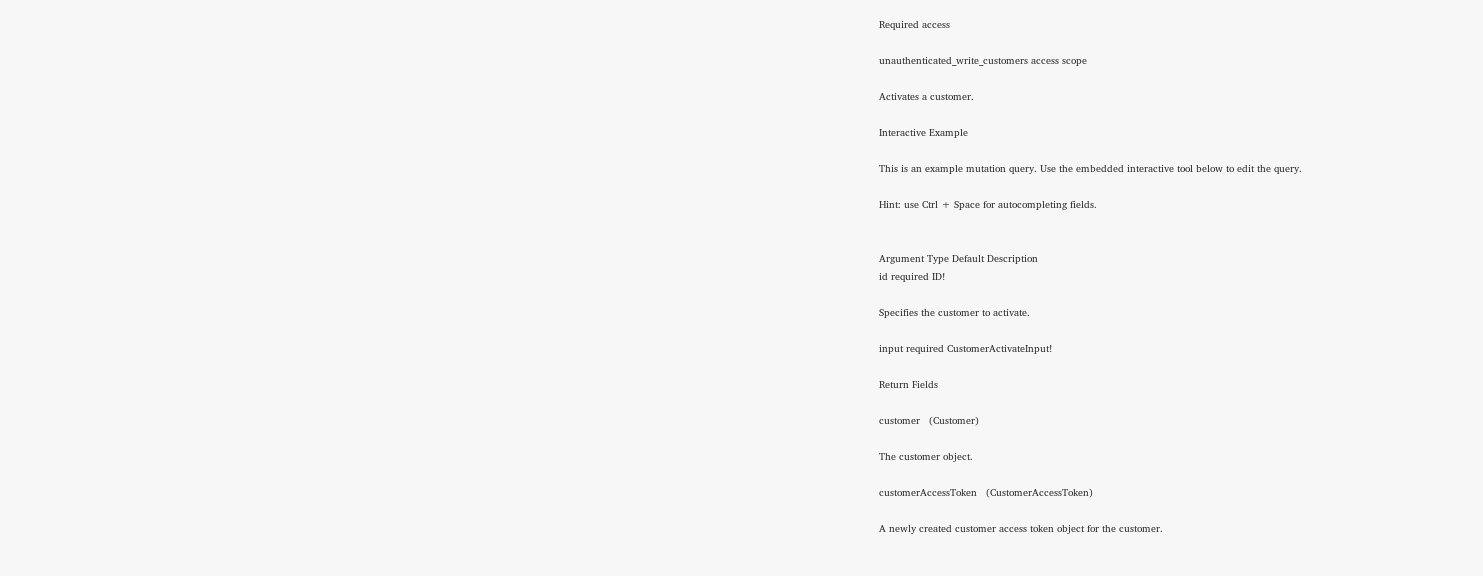Required access

unauthenticated_write_customers access scope

Activates a customer.

Interactive Example

This is an example mutation query. Use the embedded interactive tool below to edit the query.

Hint: use Ctrl + Space for autocompleting fields.


Argument Type Default Description
id required ID!

Specifies the customer to activate.

input required CustomerActivateInput!

Return Fields

customer   (Customer)

The customer object.

customerAccessToken   (CustomerAccessToken)

A newly created customer access token object for the customer.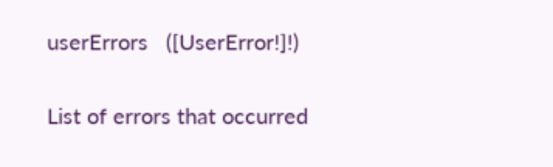userErrors   ([UserError!]!)

List of errors that occurred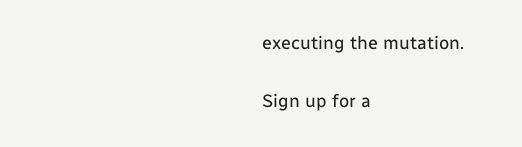executing the mutation.

Sign up for a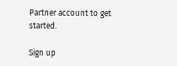Partner account to get started.

Sign up